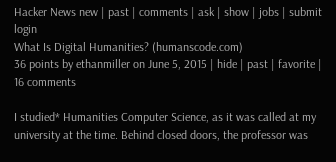Hacker News new | past | comments | ask | show | jobs | submit login
What Is Digital Humanities? (humanscode.com)
36 points by ethanmiller on June 5, 2015 | hide | past | favorite | 16 comments

I studied* Humanities Computer Science, as it was called at my university at the time. Behind closed doors, the professor was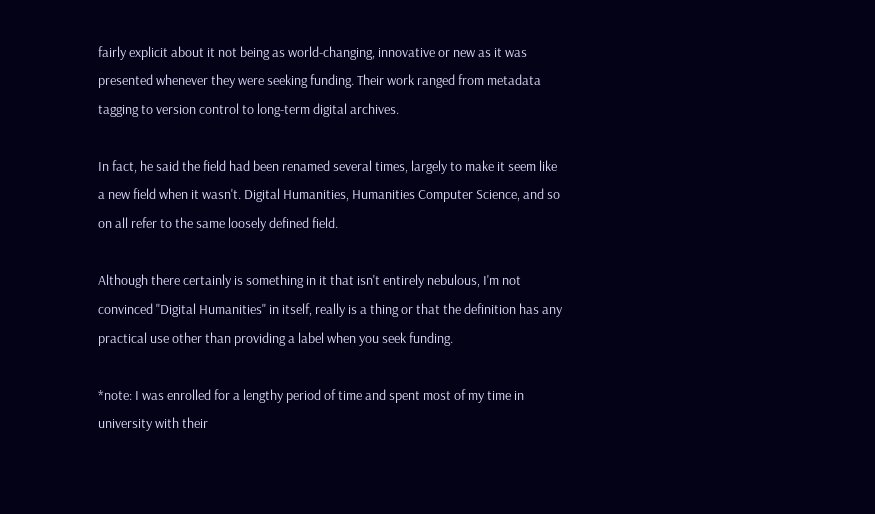fairly explicit about it not being as world-changing, innovative or new as it was presented whenever they were seeking funding. Their work ranged from metadata tagging to version control to long-term digital archives.

In fact, he said the field had been renamed several times, largely to make it seem like a new field when it wasn't. Digital Humanities, Humanities Computer Science, and so on all refer to the same loosely defined field.

Although there certainly is something in it that isn't entirely nebulous, I'm not convinced "Digital Humanities" in itself, really is a thing or that the definition has any practical use other than providing a label when you seek funding.

*note: I was enrolled for a lengthy period of time and spent most of my time in university with their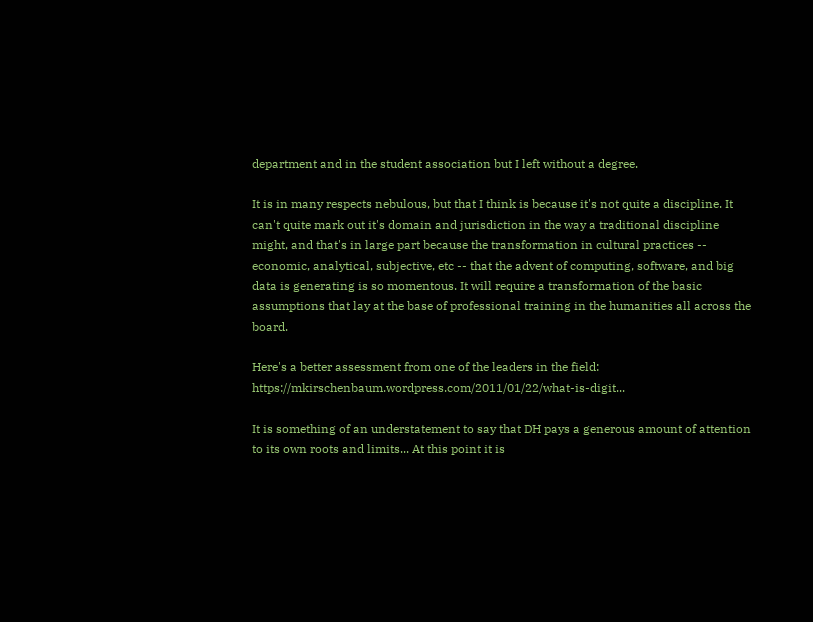department and in the student association but I left without a degree.

It is in many respects nebulous, but that I think is because it's not quite a discipline. It can't quite mark out it's domain and jurisdiction in the way a traditional discipline might, and that's in large part because the transformation in cultural practices -- economic, analytical, subjective, etc -- that the advent of computing, software, and big data is generating is so momentous. It will require a transformation of the basic assumptions that lay at the base of professional training in the humanities all across the board.

Here's a better assessment from one of the leaders in the field: https://mkirschenbaum.wordpress.com/2011/01/22/what-is-digit...

It is something of an understatement to say that DH pays a generous amount of attention to its own roots and limits... At this point it is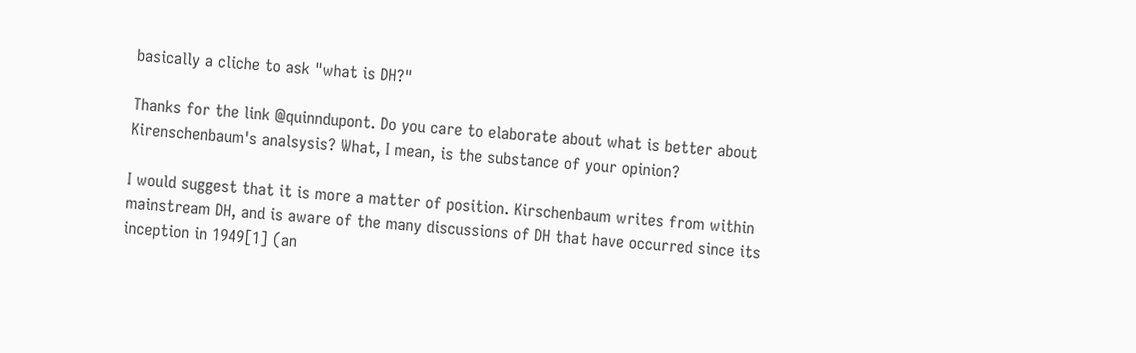basically a cliche to ask "what is DH?"

Thanks for the link @quinndupont. Do you care to elaborate about what is better about Kirenschenbaum's analsysis? What, I mean, is the substance of your opinion?

I would suggest that it is more a matter of position. Kirschenbaum writes from within mainstream DH, and is aware of the many discussions of DH that have occurred since its inception in 1949[1] (an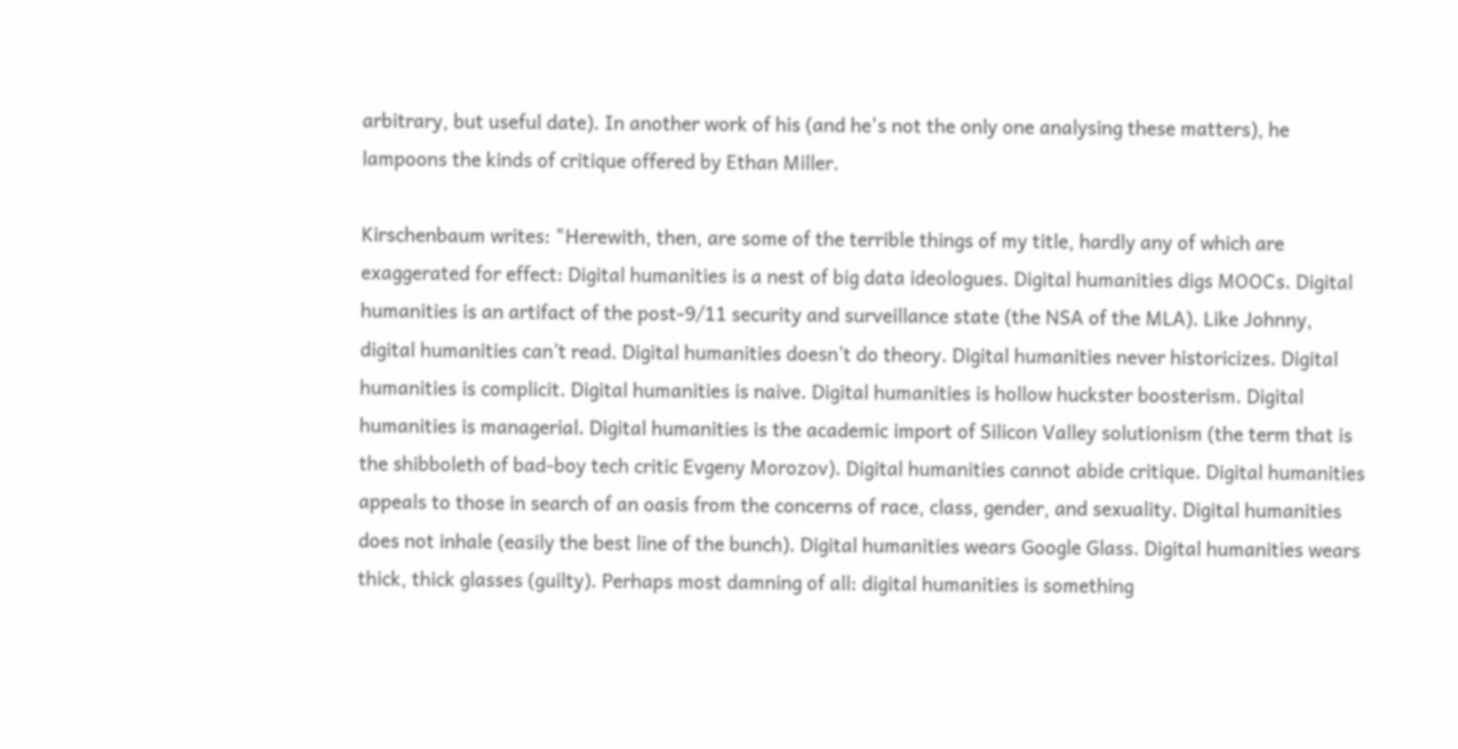arbitrary, but useful date). In another work of his (and he's not the only one analysing these matters), he lampoons the kinds of critique offered by Ethan Miller.

Kirschenbaum writes: "Herewith, then, are some of the terrible things of my title, hardly any of which are exaggerated for effect: Digital humanities is a nest of big data ideologues. Digital humanities digs MOOCs. Digital humanities is an artifact of the post-9/11 security and surveillance state (the NSA of the MLA). Like Johnny, digital humanities can’t read. Digital humanities doesn’t do theory. Digital humanities never historicizes. Digital humanities is complicit. Digital humanities is naive. Digital humanities is hollow huckster boosterism. Digital humanities is managerial. Digital humanities is the academic import of Silicon Valley solutionism (the term that is the shibboleth of bad-boy tech critic Evgeny Morozov). Digital humanities cannot abide critique. Digital humanities appeals to those in search of an oasis from the concerns of race, class, gender, and sexuality. Digital humanities does not inhale (easily the best line of the bunch). Digital humanities wears Google Glass. Digital humanities wears thick, thick glasses (guilty). Perhaps most damning of all: digital humanities is something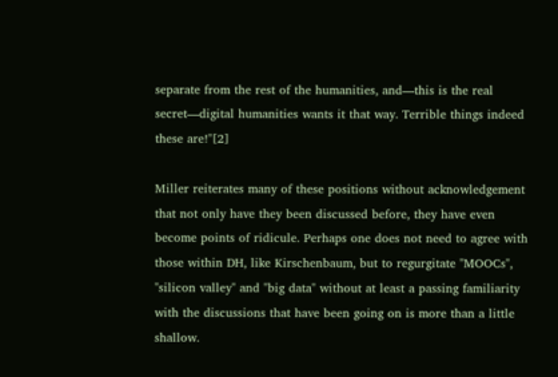separate from the rest of the humanities, and—this is the real secret—digital humanities wants it that way. Terrible things indeed these are!"[2]

Miller reiterates many of these positions without acknowledgement that not only have they been discussed before, they have even become points of ridicule. Perhaps one does not need to agree with those within DH, like Kirschenbaum, but to regurgitate "MOOCs", "silicon valley" and "big data" without at least a passing familiarity with the discussions that have been going on is more than a little shallow.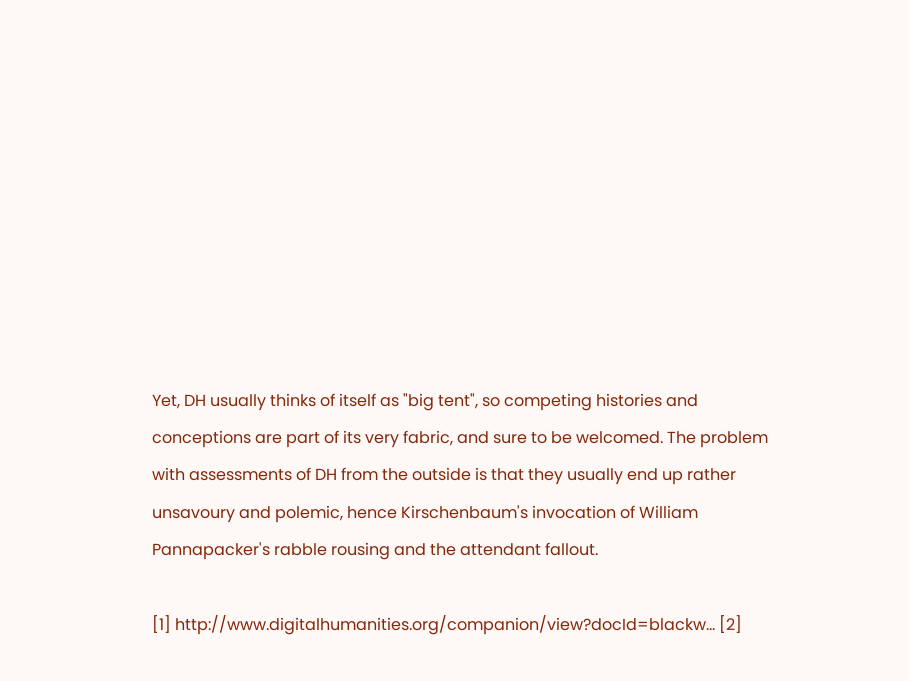Yet, DH usually thinks of itself as "big tent", so competing histories and conceptions are part of its very fabric, and sure to be welcomed. The problem with assessments of DH from the outside is that they usually end up rather unsavoury and polemic, hence Kirschenbaum's invocation of William Pannapacker's rabble rousing and the attendant fallout.

[1] http://www.digitalhumanities.org/companion/view?docId=blackw... [2]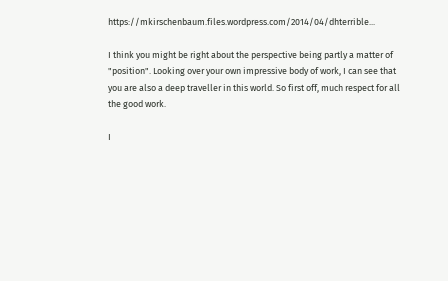https://mkirschenbaum.files.wordpress.com/2014/04/dhterrible...

I think you might be right about the perspective being partly a matter of "position". Looking over your own impressive body of work, I can see that you are also a deep traveller in this world. So first off, much respect for all the good work.

I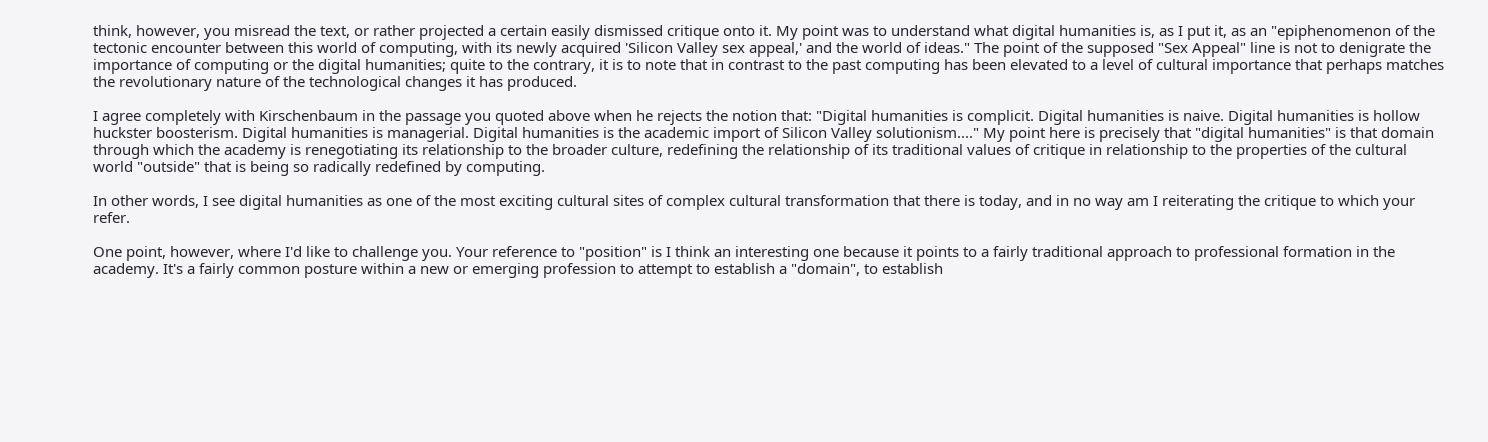think, however, you misread the text, or rather projected a certain easily dismissed critique onto it. My point was to understand what digital humanities is, as I put it, as an "epiphenomenon of the tectonic encounter between this world of computing, with its newly acquired 'Silicon Valley sex appeal,' and the world of ideas." The point of the supposed "Sex Appeal" line is not to denigrate the importance of computing or the digital humanities; quite to the contrary, it is to note that in contrast to the past computing has been elevated to a level of cultural importance that perhaps matches the revolutionary nature of the technological changes it has produced.

I agree completely with Kirschenbaum in the passage you quoted above when he rejects the notion that: "Digital humanities is complicit. Digital humanities is naive. Digital humanities is hollow huckster boosterism. Digital humanities is managerial. Digital humanities is the academic import of Silicon Valley solutionism...." My point here is precisely that "digital humanities" is that domain through which the academy is renegotiating its relationship to the broader culture, redefining the relationship of its traditional values of critique in relationship to the properties of the cultural world "outside" that is being so radically redefined by computing.

In other words, I see digital humanities as one of the most exciting cultural sites of complex cultural transformation that there is today, and in no way am I reiterating the critique to which your refer.

One point, however, where I'd like to challenge you. Your reference to "position" is I think an interesting one because it points to a fairly traditional approach to professional formation in the academy. It's a fairly common posture within a new or emerging profession to attempt to establish a "domain", to establish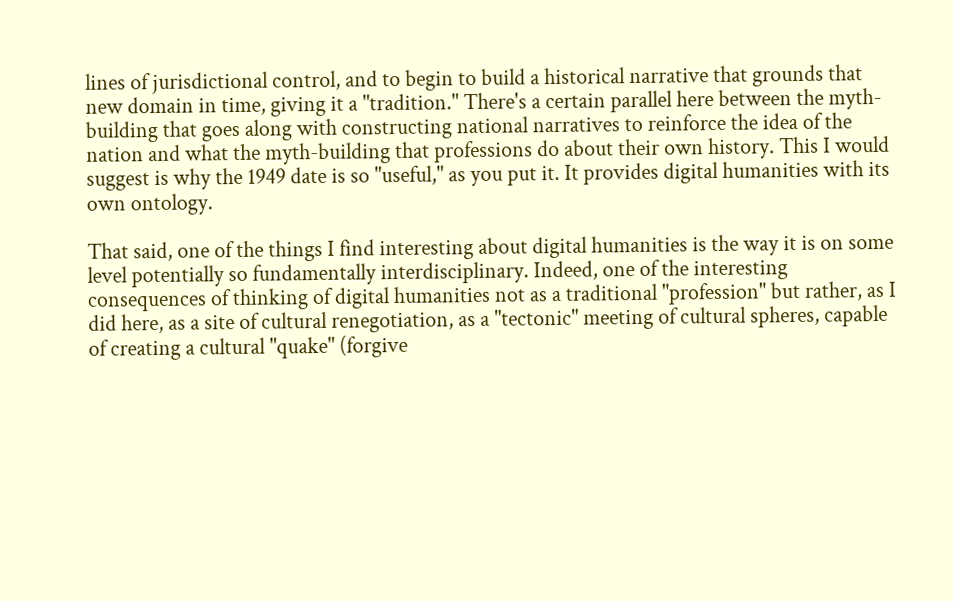lines of jurisdictional control, and to begin to build a historical narrative that grounds that new domain in time, giving it a "tradition." There's a certain parallel here between the myth-building that goes along with constructing national narratives to reinforce the idea of the nation and what the myth-building that professions do about their own history. This I would suggest is why the 1949 date is so "useful," as you put it. It provides digital humanities with its own ontology.

That said, one of the things I find interesting about digital humanities is the way it is on some level potentially so fundamentally interdisciplinary. Indeed, one of the interesting consequences of thinking of digital humanities not as a traditional "profession" but rather, as I did here, as a site of cultural renegotiation, as a "tectonic" meeting of cultural spheres, capable of creating a cultural "quake" (forgive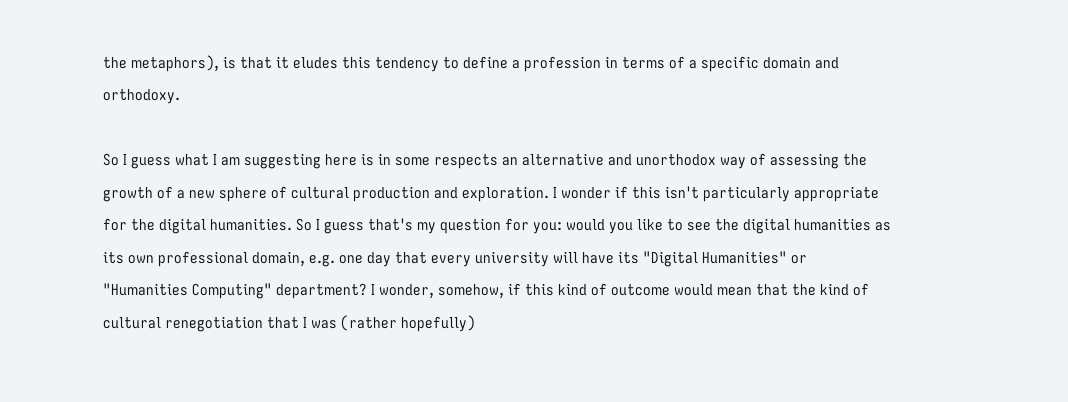the metaphors), is that it eludes this tendency to define a profession in terms of a specific domain and orthodoxy.

So I guess what I am suggesting here is in some respects an alternative and unorthodox way of assessing the growth of a new sphere of cultural production and exploration. I wonder if this isn't particularly appropriate for the digital humanities. So I guess that's my question for you: would you like to see the digital humanities as its own professional domain, e.g. one day that every university will have its "Digital Humanities" or "Humanities Computing" department? I wonder, somehow, if this kind of outcome would mean that the kind of cultural renegotiation that I was (rather hopefully)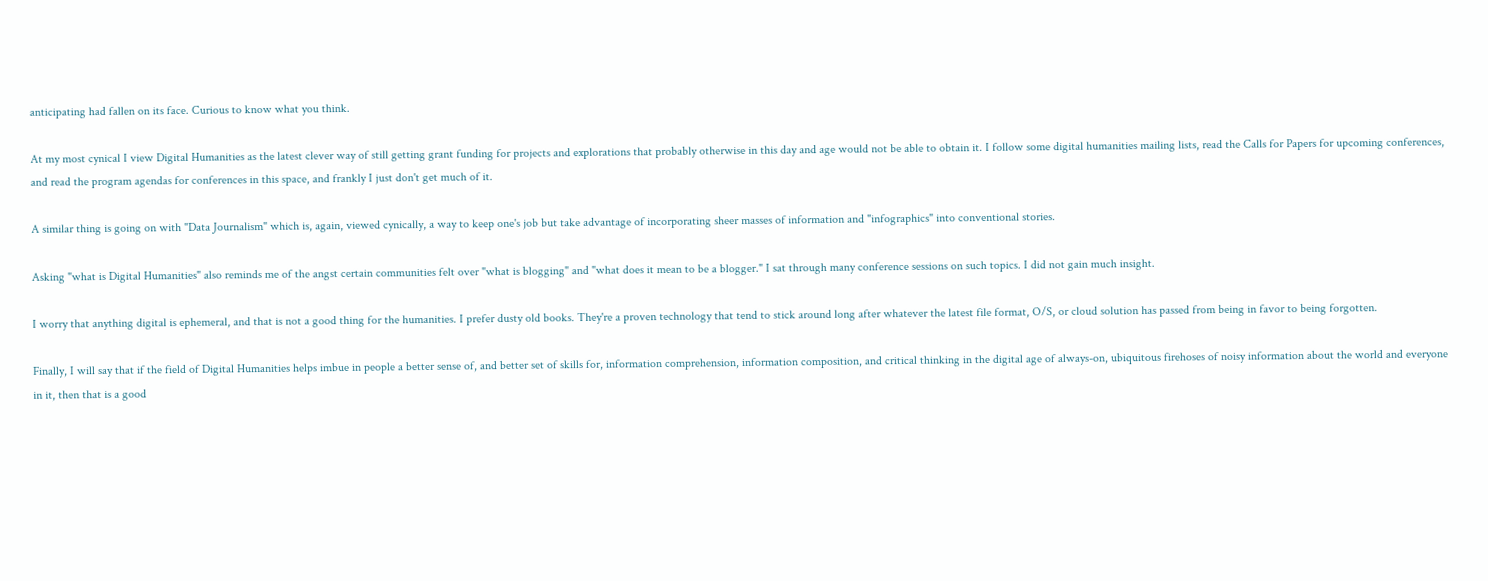anticipating had fallen on its face. Curious to know what you think.

At my most cynical I view Digital Humanities as the latest clever way of still getting grant funding for projects and explorations that probably otherwise in this day and age would not be able to obtain it. I follow some digital humanities mailing lists, read the Calls for Papers for upcoming conferences, and read the program agendas for conferences in this space, and frankly I just don't get much of it.

A similar thing is going on with "Data Journalism" which is, again, viewed cynically, a way to keep one's job but take advantage of incorporating sheer masses of information and "infographics" into conventional stories.

Asking "what is Digital Humanities" also reminds me of the angst certain communities felt over "what is blogging" and "what does it mean to be a blogger." I sat through many conference sessions on such topics. I did not gain much insight.

I worry that anything digital is ephemeral, and that is not a good thing for the humanities. I prefer dusty old books. They're a proven technology that tend to stick around long after whatever the latest file format, O/S, or cloud solution has passed from being in favor to being forgotten.

Finally, I will say that if the field of Digital Humanities helps imbue in people a better sense of, and better set of skills for, information comprehension, information composition, and critical thinking in the digital age of always-on, ubiquitous firehoses of noisy information about the world and everyone in it, then that is a good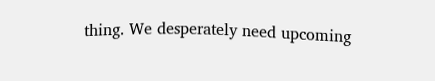thing. We desperately need upcoming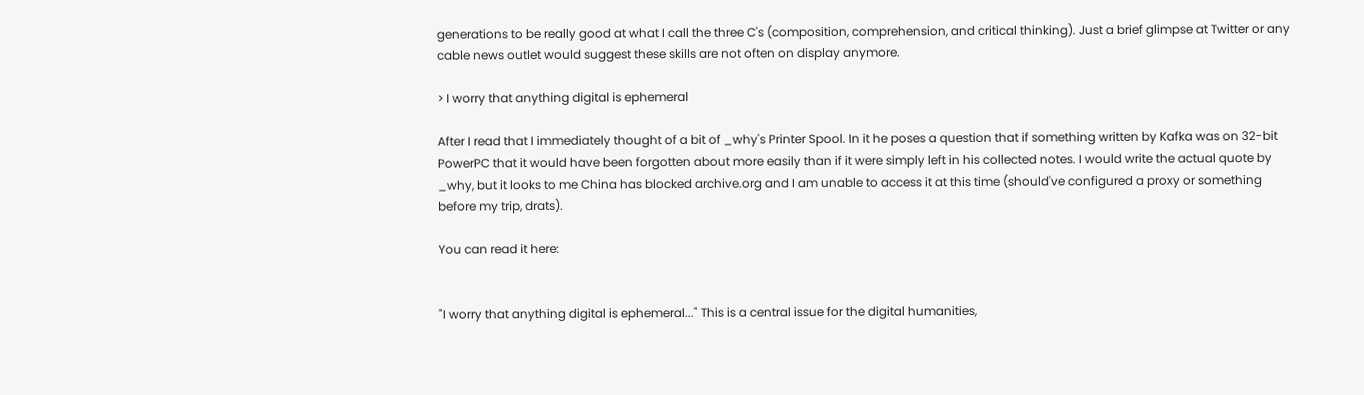generations to be really good at what I call the three C's (composition, comprehension, and critical thinking). Just a brief glimpse at Twitter or any cable news outlet would suggest these skills are not often on display anymore.

> I worry that anything digital is ephemeral

After I read that I immediately thought of a bit of _why's Printer Spool. In it he poses a question that if something written by Kafka was on 32-bit PowerPC that it would have been forgotten about more easily than if it were simply left in his collected notes. I would write the actual quote by _why, but it looks to me China has blocked archive.org and I am unable to access it at this time (should've configured a proxy or something before my trip, drats).

You can read it here:


"I worry that anything digital is ephemeral..." This is a central issue for the digital humanities,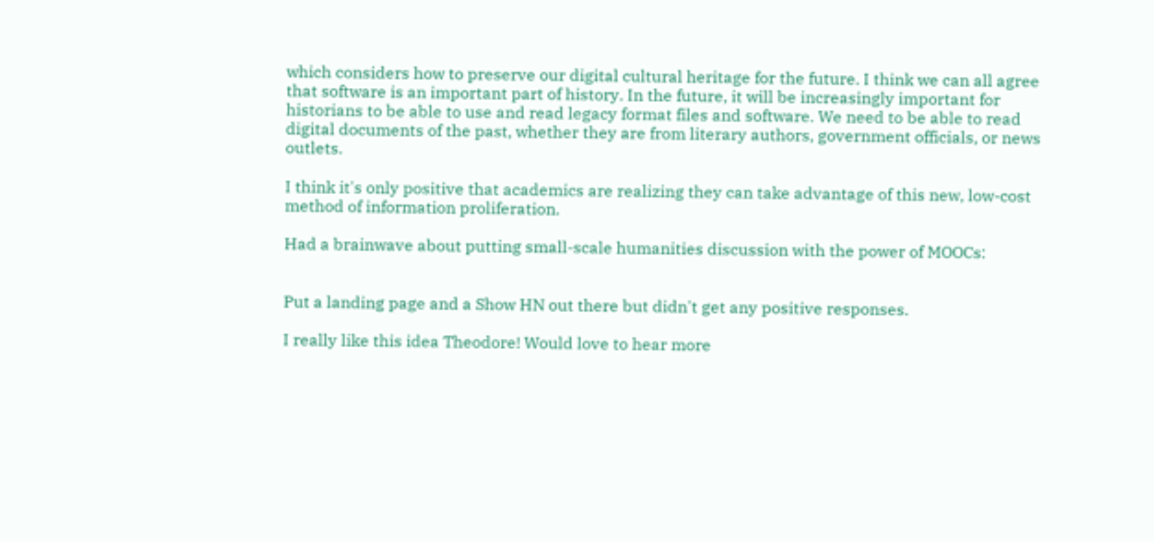which considers how to preserve our digital cultural heritage for the future. I think we can all agree that software is an important part of history. In the future, it will be increasingly important for historians to be able to use and read legacy format files and software. We need to be able to read digital documents of the past, whether they are from literary authors, government officials, or news outlets.

I think it's only positive that academics are realizing they can take advantage of this new, low-cost method of information proliferation.

Had a brainwave about putting small-scale humanities discussion with the power of MOOCs:


Put a landing page and a Show HN out there but didn't get any positive responses.

I really like this idea Theodore! Would love to hear more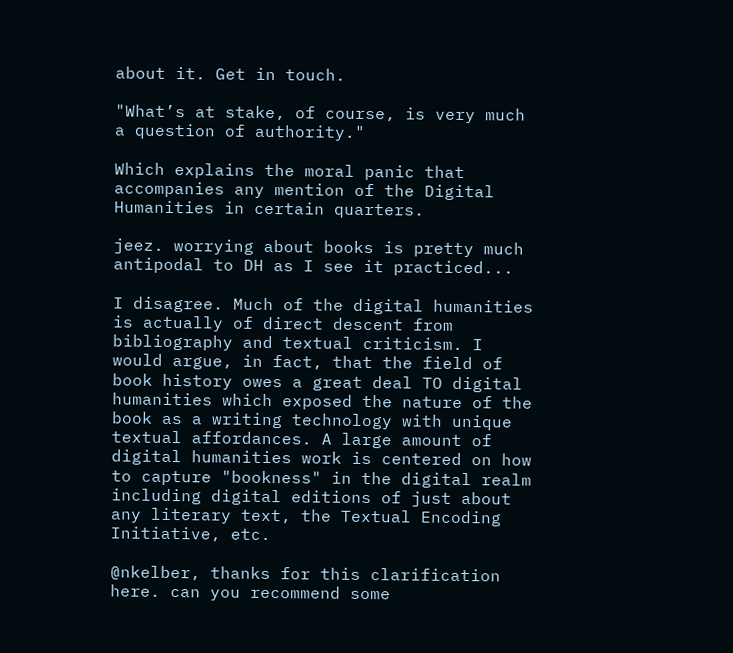about it. Get in touch.

"What’s at stake, of course, is very much a question of authority."

Which explains the moral panic that accompanies any mention of the Digital Humanities in certain quarters.

jeez. worrying about books is pretty much antipodal to DH as I see it practiced...

I disagree. Much of the digital humanities is actually of direct descent from bibliography and textual criticism. I would argue, in fact, that the field of book history owes a great deal TO digital humanities which exposed the nature of the book as a writing technology with unique textual affordances. A large amount of digital humanities work is centered on how to capture "bookness" in the digital realm including digital editions of just about any literary text, the Textual Encoding Initiative, etc.

@nkelber, thanks for this clarification here. can you recommend some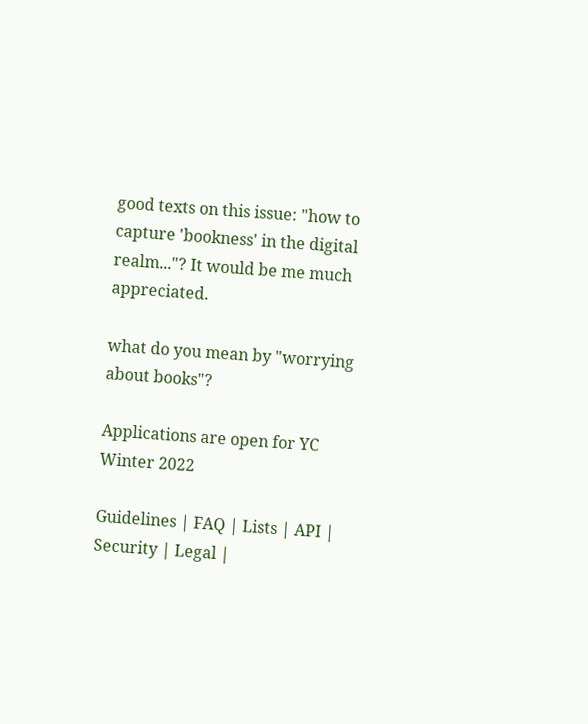good texts on this issue: "how to capture 'bookness' in the digital realm..."? It would be me much appreciated.

what do you mean by "worrying about books"?

Applications are open for YC Winter 2022

Guidelines | FAQ | Lists | API | Security | Legal |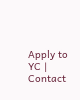Apply to YC | Contact